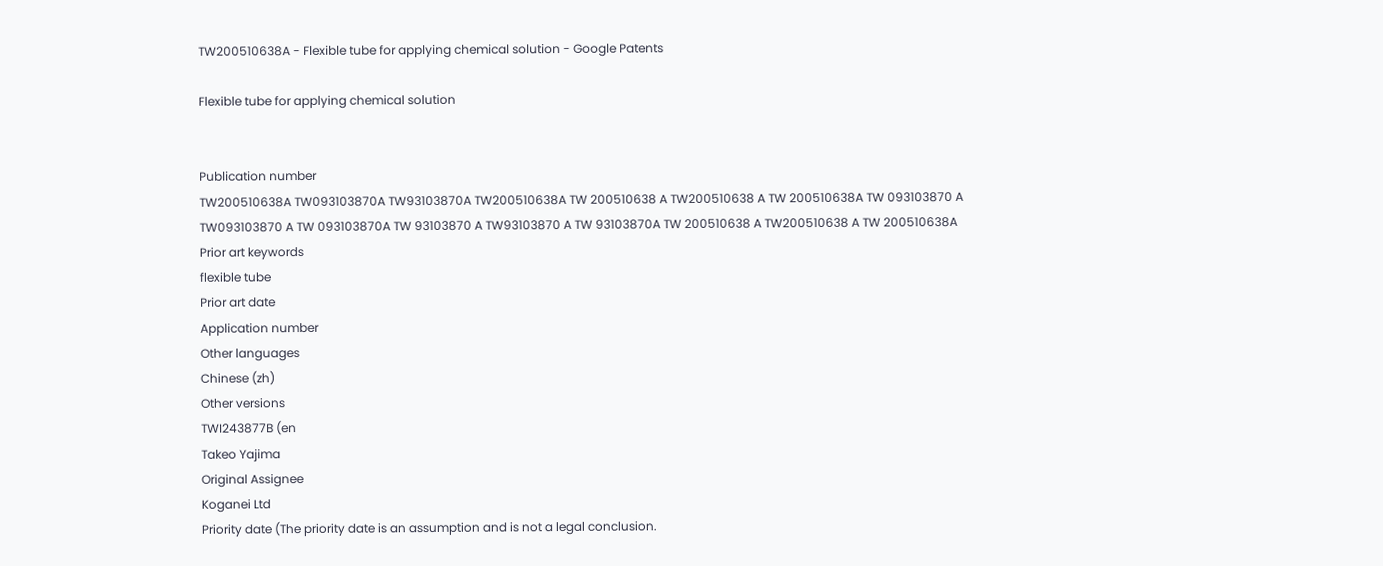TW200510638A - Flexible tube for applying chemical solution - Google Patents

Flexible tube for applying chemical solution


Publication number
TW200510638A TW093103870A TW93103870A TW200510638A TW 200510638 A TW200510638 A TW 200510638A TW 093103870 A TW093103870 A TW 093103870A TW 93103870 A TW93103870 A TW 93103870A TW 200510638 A TW200510638 A TW 200510638A
Prior art keywords
flexible tube
Prior art date
Application number
Other languages
Chinese (zh)
Other versions
TWI243877B (en
Takeo Yajima
Original Assignee
Koganei Ltd
Priority date (The priority date is an assumption and is not a legal conclusion.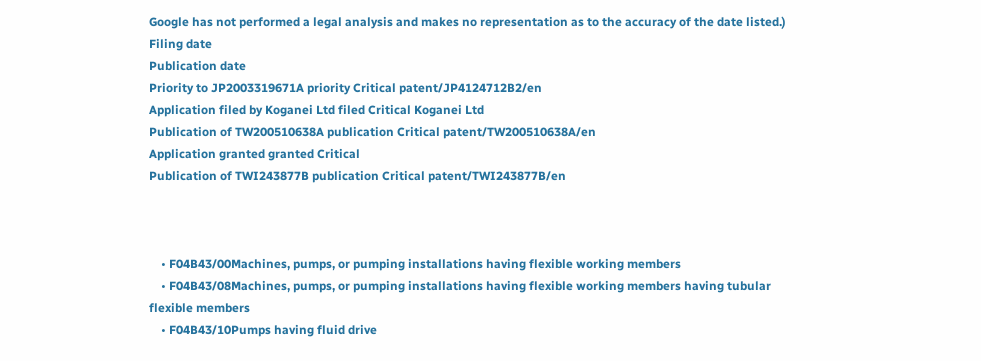Google has not performed a legal analysis and makes no representation as to the accuracy of the date listed.)
Filing date
Publication date
Priority to JP2003319671A priority Critical patent/JP4124712B2/en
Application filed by Koganei Ltd filed Critical Koganei Ltd
Publication of TW200510638A publication Critical patent/TW200510638A/en
Application granted granted Critical
Publication of TWI243877B publication Critical patent/TWI243877B/en



    • F04B43/00Machines, pumps, or pumping installations having flexible working members
    • F04B43/08Machines, pumps, or pumping installations having flexible working members having tubular flexible members
    • F04B43/10Pumps having fluid drive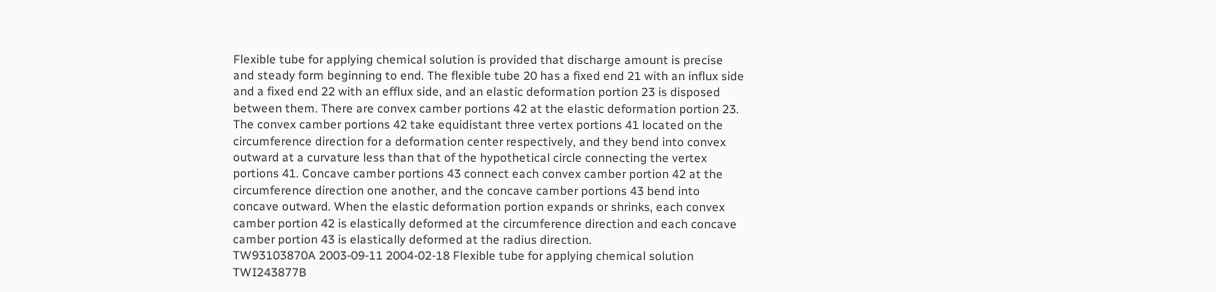Flexible tube for applying chemical solution is provided that discharge amount is precise and steady form beginning to end. The flexible tube 20 has a fixed end 21 with an influx side and a fixed end 22 with an efflux side, and an elastic deformation portion 23 is disposed between them. There are convex camber portions 42 at the elastic deformation portion 23. The convex camber portions 42 take equidistant three vertex portions 41 located on the circumference direction for a deformation center respectively, and they bend into convex outward at a curvature less than that of the hypothetical circle connecting the vertex portions 41. Concave camber portions 43 connect each convex camber portion 42 at the circumference direction one another, and the concave camber portions 43 bend into concave outward. When the elastic deformation portion expands or shrinks, each convex camber portion 42 is elastically deformed at the circumference direction and each concave camber portion 43 is elastically deformed at the radius direction.
TW93103870A 2003-09-11 2004-02-18 Flexible tube for applying chemical solution TWI243877B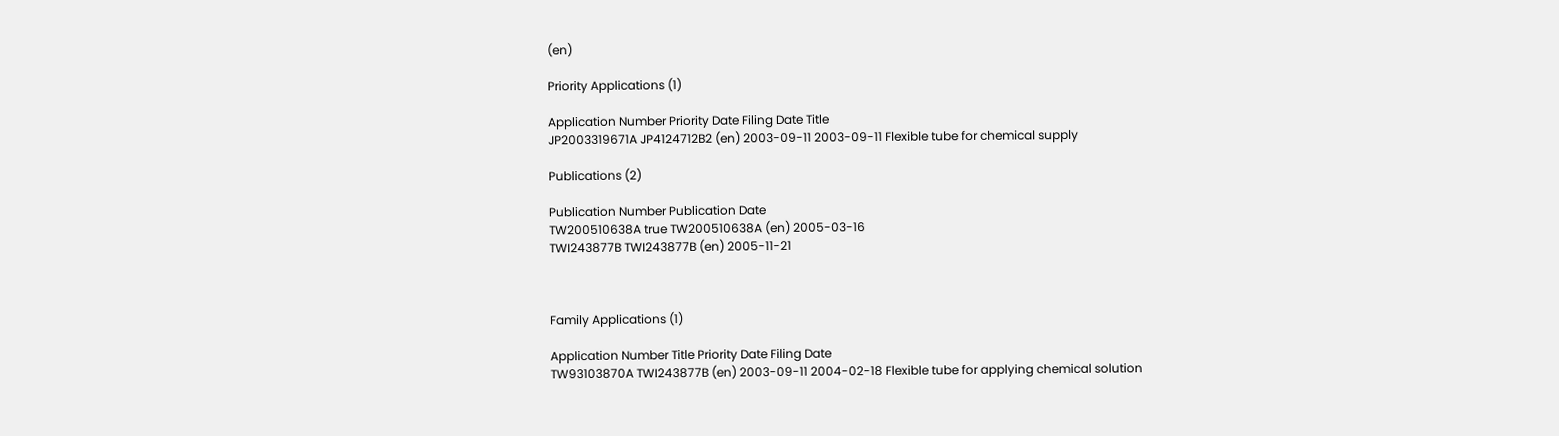(en)

Priority Applications (1)

Application Number Priority Date Filing Date Title
JP2003319671A JP4124712B2 (en) 2003-09-11 2003-09-11 Flexible tube for chemical supply

Publications (2)

Publication Number Publication Date
TW200510638A true TW200510638A (en) 2005-03-16
TWI243877B TWI243877B (en) 2005-11-21



Family Applications (1)

Application Number Title Priority Date Filing Date
TW93103870A TWI243877B (en) 2003-09-11 2004-02-18 Flexible tube for applying chemical solution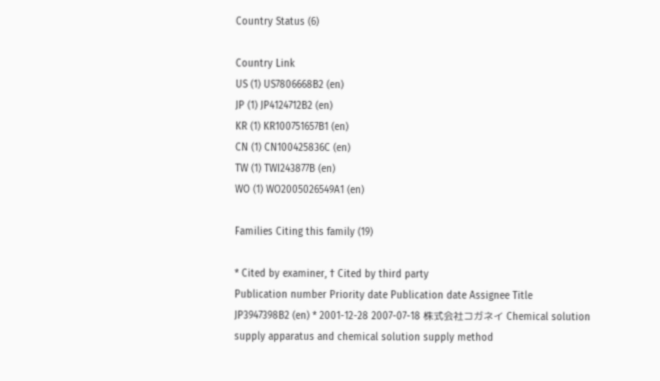Country Status (6)

Country Link
US (1) US7806668B2 (en)
JP (1) JP4124712B2 (en)
KR (1) KR100751657B1 (en)
CN (1) CN100425836C (en)
TW (1) TWI243877B (en)
WO (1) WO2005026549A1 (en)

Families Citing this family (19)

* Cited by examiner, † Cited by third party
Publication number Priority date Publication date Assignee Title
JP3947398B2 (en) * 2001-12-28 2007-07-18 株式会社コガネイ Chemical solution supply apparatus and chemical solution supply method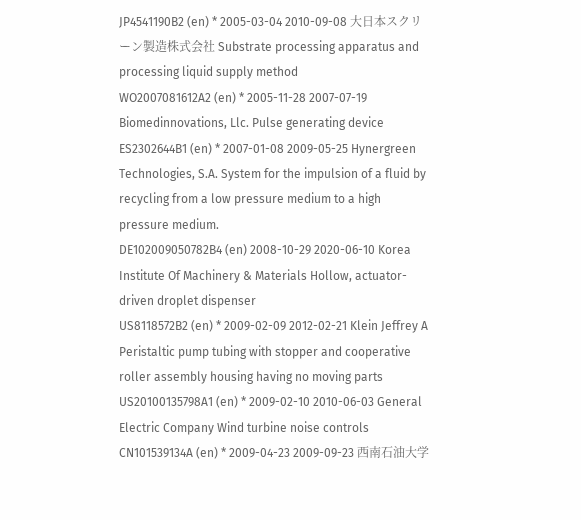JP4541190B2 (en) * 2005-03-04 2010-09-08 大日本スクリーン製造株式会社 Substrate processing apparatus and processing liquid supply method
WO2007081612A2 (en) * 2005-11-28 2007-07-19 Biomedinnovations, Llc. Pulse generating device
ES2302644B1 (en) * 2007-01-08 2009-05-25 Hynergreen Technologies, S.A. System for the impulsion of a fluid by recycling from a low pressure medium to a high pressure medium.
DE102009050782B4 (en) 2008-10-29 2020-06-10 Korea Institute Of Machinery & Materials Hollow, actuator-driven droplet dispenser
US8118572B2 (en) * 2009-02-09 2012-02-21 Klein Jeffrey A Peristaltic pump tubing with stopper and cooperative roller assembly housing having no moving parts
US20100135798A1 (en) * 2009-02-10 2010-06-03 General Electric Company Wind turbine noise controls
CN101539134A (en) * 2009-04-23 2009-09-23 西南石油大学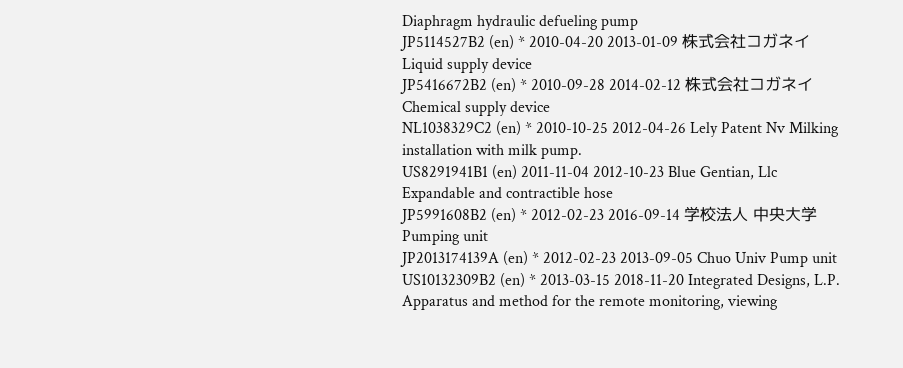Diaphragm hydraulic defueling pump
JP5114527B2 (en) * 2010-04-20 2013-01-09 株式会社コガネイ Liquid supply device
JP5416672B2 (en) * 2010-09-28 2014-02-12 株式会社コガネイ Chemical supply device
NL1038329C2 (en) * 2010-10-25 2012-04-26 Lely Patent Nv Milking installation with milk pump.
US8291941B1 (en) 2011-11-04 2012-10-23 Blue Gentian, Llc Expandable and contractible hose
JP5991608B2 (en) * 2012-02-23 2016-09-14 学校法人 中央大学 Pumping unit
JP2013174139A (en) * 2012-02-23 2013-09-05 Chuo Univ Pump unit
US10132309B2 (en) * 2013-03-15 2018-11-20 Integrated Designs, L.P. Apparatus and method for the remote monitoring, viewing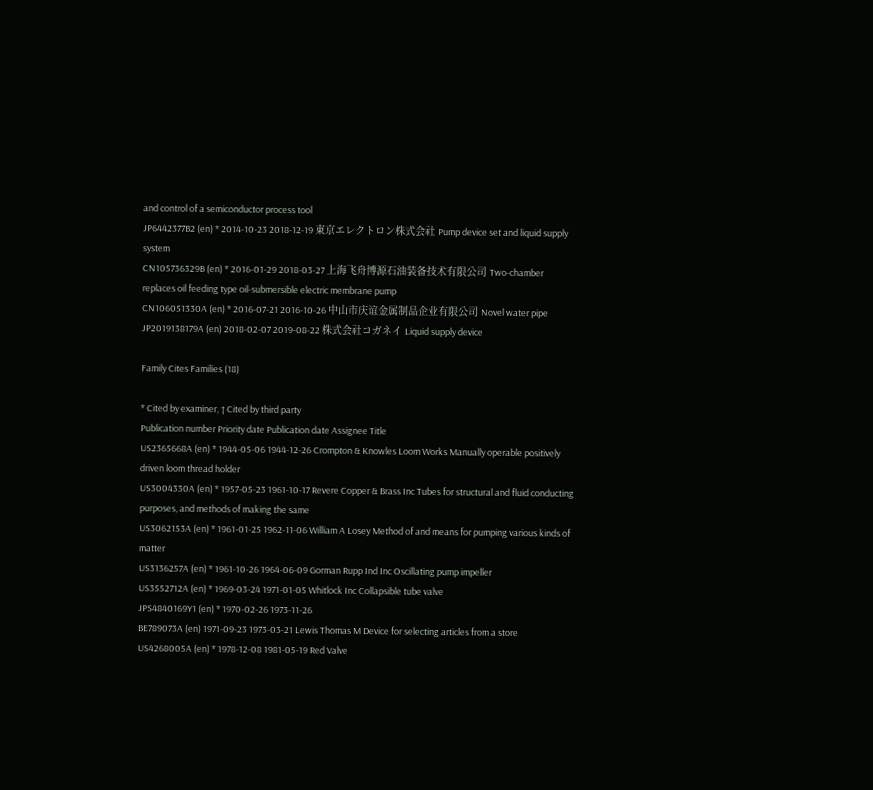and control of a semiconductor process tool
JP6442377B2 (en) * 2014-10-23 2018-12-19 東京エレクトロン株式会社 Pump device set and liquid supply system
CN105736329B (en) * 2016-01-29 2018-03-27 上海飞舟博源石油装备技术有限公司 Two-chamber replaces oil feeding type oil-submersible electric membrane pump
CN106051330A (en) * 2016-07-21 2016-10-26 中山市庆谊金属制品企业有限公司 Novel water pipe
JP2019138179A (en) 2018-02-07 2019-08-22 株式会社コガネイ Liquid supply device

Family Cites Families (18)

* Cited by examiner, † Cited by third party
Publication number Priority date Publication date Assignee Title
US2365668A (en) * 1944-05-06 1944-12-26 Crompton & Knowles Loom Works Manually operable positively driven loom thread holder
US3004330A (en) * 1957-05-23 1961-10-17 Revere Copper & Brass Inc Tubes for structural and fluid conducting purposes, and methods of making the same
US3062153A (en) * 1961-01-25 1962-11-06 William A Losey Method of and means for pumping various kinds of matter
US3136257A (en) * 1961-10-26 1964-06-09 Gorman Rupp Ind Inc Oscillating pump impeller
US3552712A (en) * 1969-03-24 1971-01-05 Whitlock Inc Collapsible tube valve
JPS4840169Y1 (en) * 1970-02-26 1973-11-26
BE789073A (en) 1971-09-23 1973-03-21 Lewis Thomas M Device for selecting articles from a store
US4268005A (en) * 1978-12-08 1981-05-19 Red Valve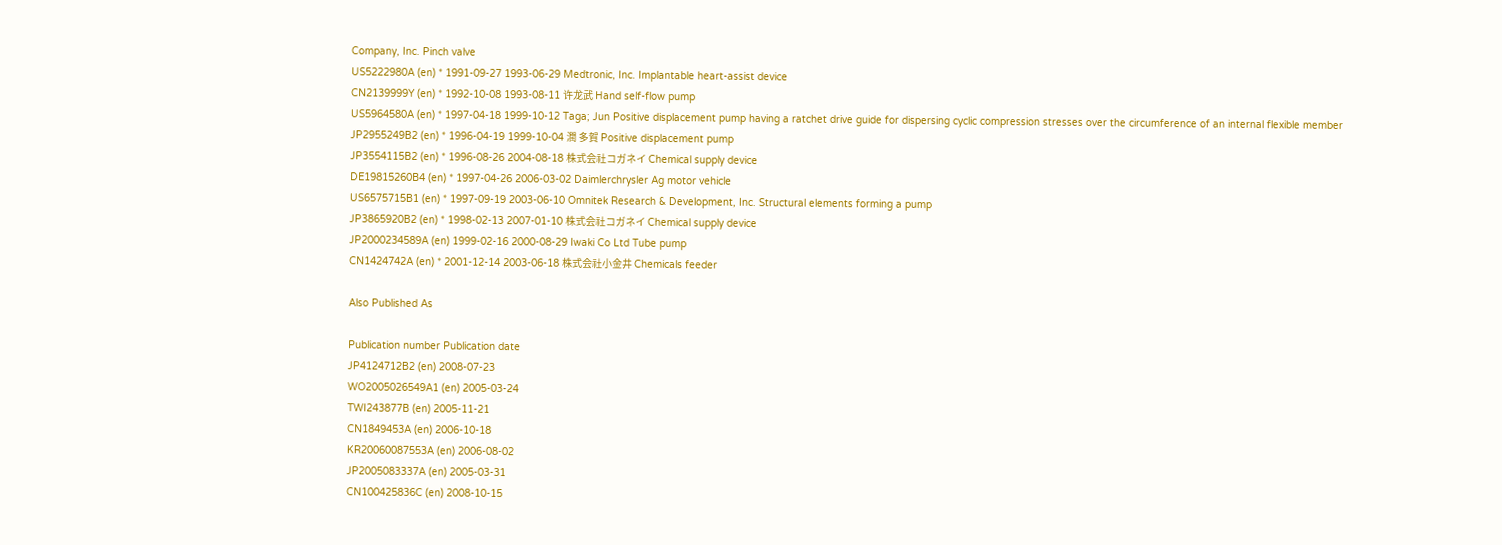Company, Inc. Pinch valve
US5222980A (en) * 1991-09-27 1993-06-29 Medtronic, Inc. Implantable heart-assist device
CN2139999Y (en) * 1992-10-08 1993-08-11 许龙武 Hand self-flow pump
US5964580A (en) * 1997-04-18 1999-10-12 Taga; Jun Positive displacement pump having a ratchet drive guide for dispersing cyclic compression stresses over the circumference of an internal flexible member
JP2955249B2 (en) * 1996-04-19 1999-10-04 潤 多賀 Positive displacement pump
JP3554115B2 (en) * 1996-08-26 2004-08-18 株式会社コガネイ Chemical supply device
DE19815260B4 (en) * 1997-04-26 2006-03-02 Daimlerchrysler Ag motor vehicle
US6575715B1 (en) * 1997-09-19 2003-06-10 Omnitek Research & Development, Inc. Structural elements forming a pump
JP3865920B2 (en) * 1998-02-13 2007-01-10 株式会社コガネイ Chemical supply device
JP2000234589A (en) 1999-02-16 2000-08-29 Iwaki Co Ltd Tube pump
CN1424742A (en) * 2001-12-14 2003-06-18 株式会社小金井 Chemicals feeder

Also Published As

Publication number Publication date
JP4124712B2 (en) 2008-07-23
WO2005026549A1 (en) 2005-03-24
TWI243877B (en) 2005-11-21
CN1849453A (en) 2006-10-18
KR20060087553A (en) 2006-08-02
JP2005083337A (en) 2005-03-31
CN100425836C (en) 2008-10-15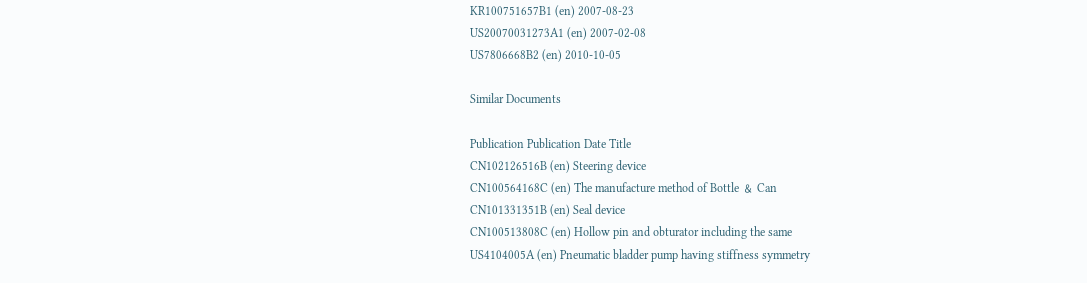KR100751657B1 (en) 2007-08-23
US20070031273A1 (en) 2007-02-08
US7806668B2 (en) 2010-10-05

Similar Documents

Publication Publication Date Title
CN102126516B (en) Steering device
CN100564168C (en) The manufacture method of Bottle ﹠ Can
CN101331351B (en) Seal device
CN100513808C (en) Hollow pin and obturator including the same
US4104005A (en) Pneumatic bladder pump having stiffness symmetry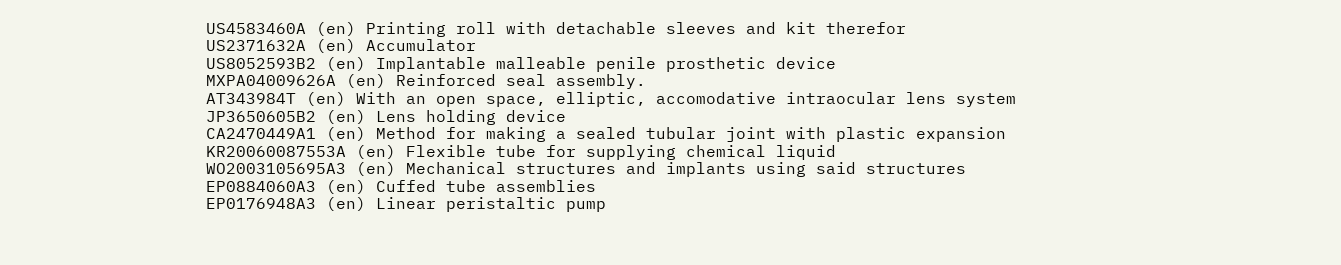US4583460A (en) Printing roll with detachable sleeves and kit therefor
US2371632A (en) Accumulator
US8052593B2 (en) Implantable malleable penile prosthetic device
MXPA04009626A (en) Reinforced seal assembly.
AT343984T (en) With an open space, elliptic, accomodative intraocular lens system
JP3650605B2 (en) Lens holding device
CA2470449A1 (en) Method for making a sealed tubular joint with plastic expansion
KR20060087553A (en) Flexible tube for supplying chemical liquid
WO2003105695A3 (en) Mechanical structures and implants using said structures
EP0884060A3 (en) Cuffed tube assemblies
EP0176948A3 (en) Linear peristaltic pump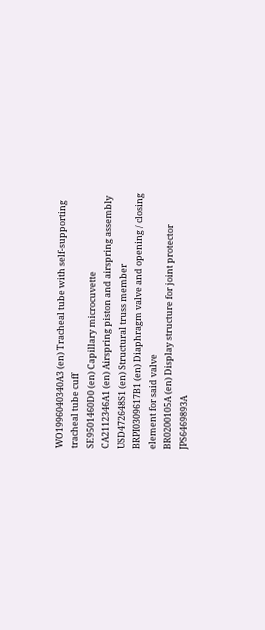WO1996040340A3 (en) Tracheal tube with self-supporting tracheal tube cuff
SE9501460D0 (en) Capillary microcuvette
CA2112346A1 (en) Airspring piston and airspring assembly
USD472648S1 (en) Structural truss member
BRPI0309617B1 (en) Diaphragm valve and opening / closing element for said valve
BR0200105A (en) Display structure for joint protector
JPS6469893A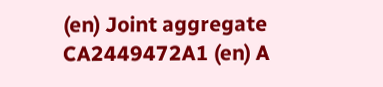(en) Joint aggregate
CA2449472A1 (en) A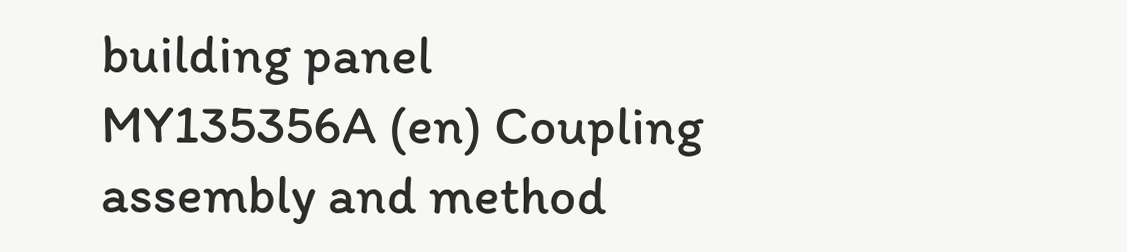building panel
MY135356A (en) Coupling assembly and method